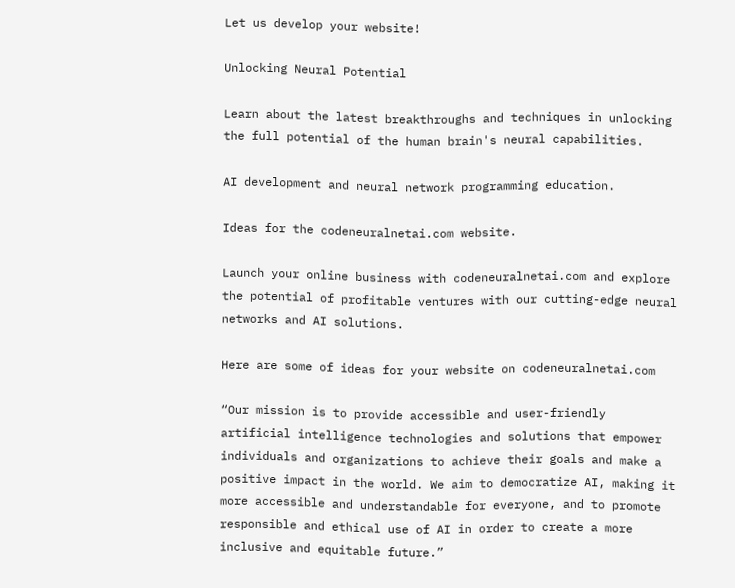Let us develop your website!

Unlocking Neural Potential

Learn about the latest breakthroughs and techniques in unlocking the full potential of the human brain's neural capabilities.

AI development and neural network programming education.

Ideas for the codeneuralnetai.com website.

Launch your online business with codeneuralnetai.com and explore the potential of profitable ventures with our cutting-edge neural networks and AI solutions.

Here are some of ideas for your website on codeneuralnetai.com

“Our mission is to provide accessible and user-friendly artificial intelligence technologies and solutions that empower individuals and organizations to achieve their goals and make a positive impact in the world. We aim to democratize AI, making it more accessible and understandable for everyone, and to promote responsible and ethical use of AI in order to create a more inclusive and equitable future.”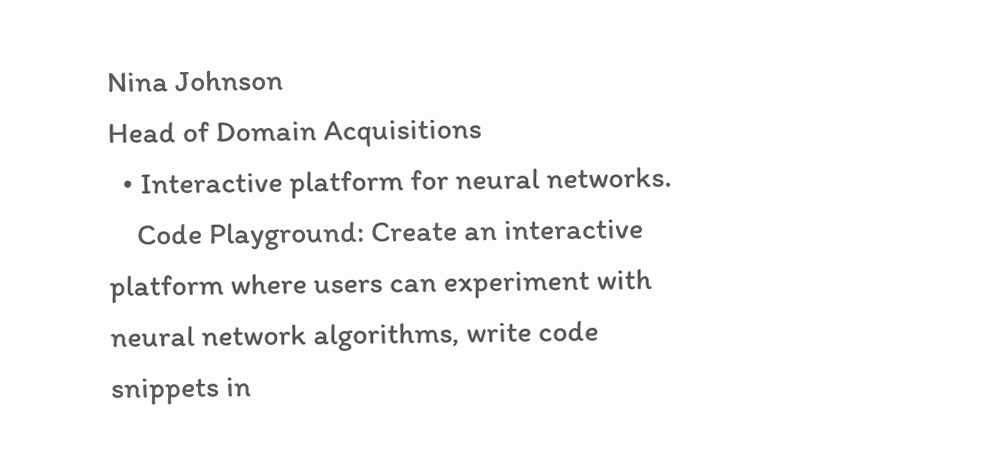Nina Johnson
Head of Domain Acquisitions
  • Interactive platform for neural networks.
    Code Playground: Create an interactive platform where users can experiment with neural network algorithms, write code snippets in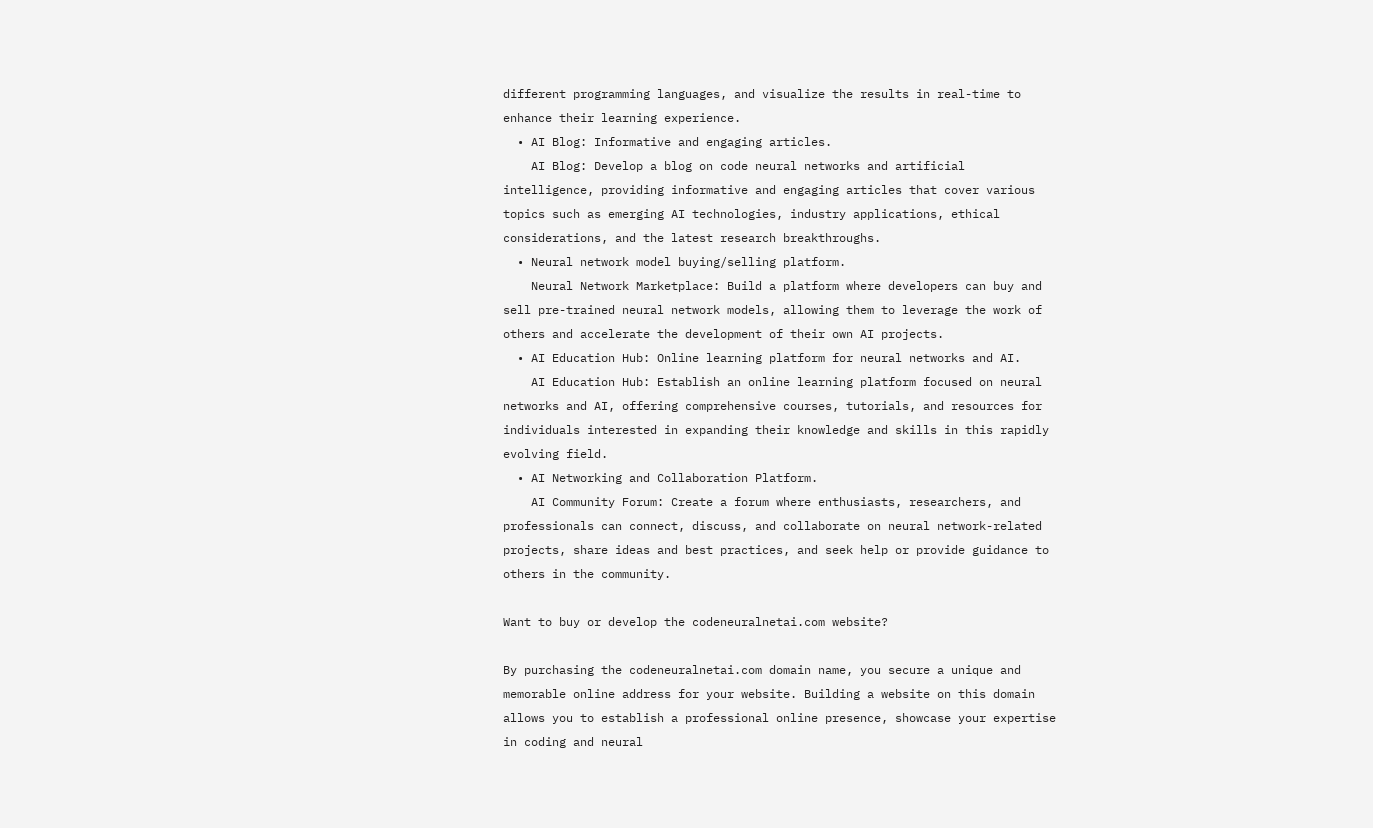different programming languages, and visualize the results in real-time to enhance their learning experience.
  • AI Blog: Informative and engaging articles.
    AI Blog: Develop a blog on code neural networks and artificial intelligence, providing informative and engaging articles that cover various topics such as emerging AI technologies, industry applications, ethical considerations, and the latest research breakthroughs.
  • Neural network model buying/selling platform.
    Neural Network Marketplace: Build a platform where developers can buy and sell pre-trained neural network models, allowing them to leverage the work of others and accelerate the development of their own AI projects.
  • AI Education Hub: Online learning platform for neural networks and AI.
    AI Education Hub: Establish an online learning platform focused on neural networks and AI, offering comprehensive courses, tutorials, and resources for individuals interested in expanding their knowledge and skills in this rapidly evolving field.
  • AI Networking and Collaboration Platform.
    AI Community Forum: Create a forum where enthusiasts, researchers, and professionals can connect, discuss, and collaborate on neural network-related projects, share ideas and best practices, and seek help or provide guidance to others in the community.

Want to buy or develop the codeneuralnetai.com website?

By purchasing the codeneuralnetai.com domain name, you secure a unique and memorable online address for your website. Building a website on this domain allows you to establish a professional online presence, showcase your expertise in coding and neural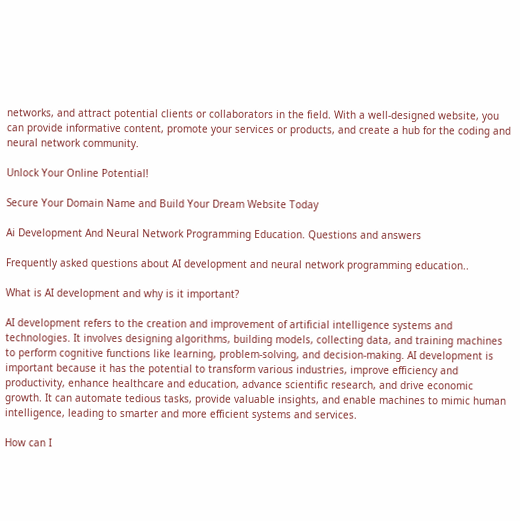networks, and attract potential clients or collaborators in the field. With a well-designed website, you can provide informative content, promote your services or products, and create a hub for the coding and neural network community.

Unlock Your Online Potential!

Secure Your Domain Name and Build Your Dream Website Today

Ai Development And Neural Network Programming Education. Questions and answers

Frequently asked questions about AI development and neural network programming education..

What is AI development and why is it important?

AI development refers to the creation and improvement of artificial intelligence systems and technologies. It involves designing algorithms, building models, collecting data, and training machines to perform cognitive functions like learning, problem-solving, and decision-making. AI development is important because it has the potential to transform various industries, improve efficiency and productivity, enhance healthcare and education, advance scientific research, and drive economic growth. It can automate tedious tasks, provide valuable insights, and enable machines to mimic human intelligence, leading to smarter and more efficient systems and services.

How can I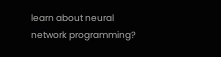learn about neural network programming?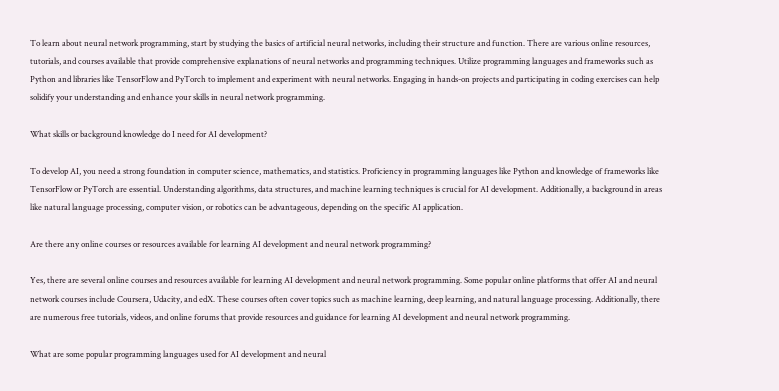To learn about neural network programming, start by studying the basics of artificial neural networks, including their structure and function. There are various online resources, tutorials, and courses available that provide comprehensive explanations of neural networks and programming techniques. Utilize programming languages and frameworks such as Python and libraries like TensorFlow and PyTorch to implement and experiment with neural networks. Engaging in hands-on projects and participating in coding exercises can help solidify your understanding and enhance your skills in neural network programming.

What skills or background knowledge do I need for AI development?

To develop AI, you need a strong foundation in computer science, mathematics, and statistics. Proficiency in programming languages like Python and knowledge of frameworks like TensorFlow or PyTorch are essential. Understanding algorithms, data structures, and machine learning techniques is crucial for AI development. Additionally, a background in areas like natural language processing, computer vision, or robotics can be advantageous, depending on the specific AI application.

Are there any online courses or resources available for learning AI development and neural network programming?

Yes, there are several online courses and resources available for learning AI development and neural network programming. Some popular online platforms that offer AI and neural network courses include Coursera, Udacity, and edX. These courses often cover topics such as machine learning, deep learning, and natural language processing. Additionally, there are numerous free tutorials, videos, and online forums that provide resources and guidance for learning AI development and neural network programming.

What are some popular programming languages used for AI development and neural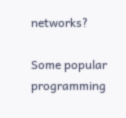networks?

Some popular programming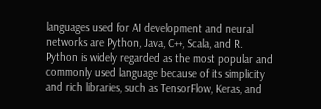languages used for AI development and neural networks are Python, Java, C++, Scala, and R. Python is widely regarded as the most popular and commonly used language because of its simplicity and rich libraries, such as TensorFlow, Keras, and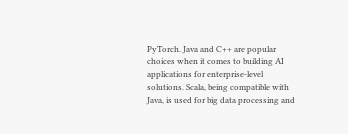PyTorch. Java and C++ are popular choices when it comes to building AI applications for enterprise-level solutions. Scala, being compatible with Java, is used for big data processing and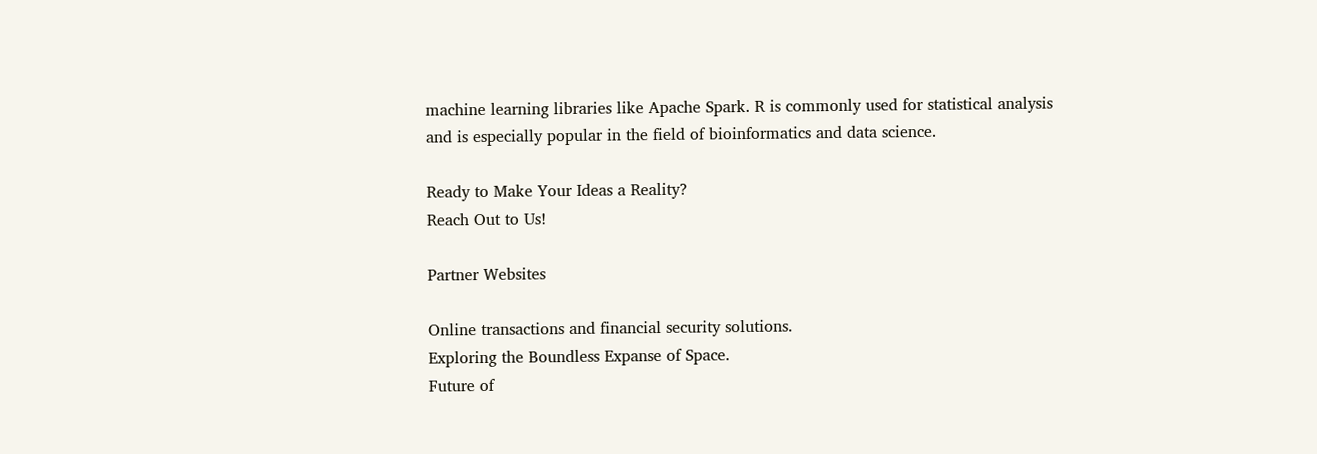machine learning libraries like Apache Spark. R is commonly used for statistical analysis and is especially popular in the field of bioinformatics and data science.

Ready to Make Your Ideas a Reality?
Reach Out to Us!

Partner Websites

Online transactions and financial security solutions.
Exploring the Boundless Expanse of Space.
Future of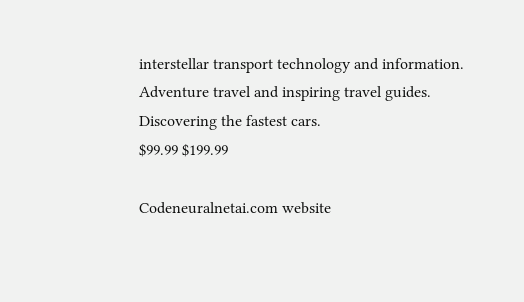interstellar transport technology and information.
Adventure travel and inspiring travel guides.
Discovering the fastest cars.
$99.99 $199.99

Codeneuralnetai.com website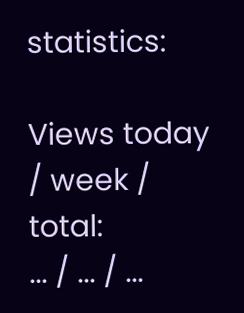statistics:

Views today / week / total:
... / ... / ...